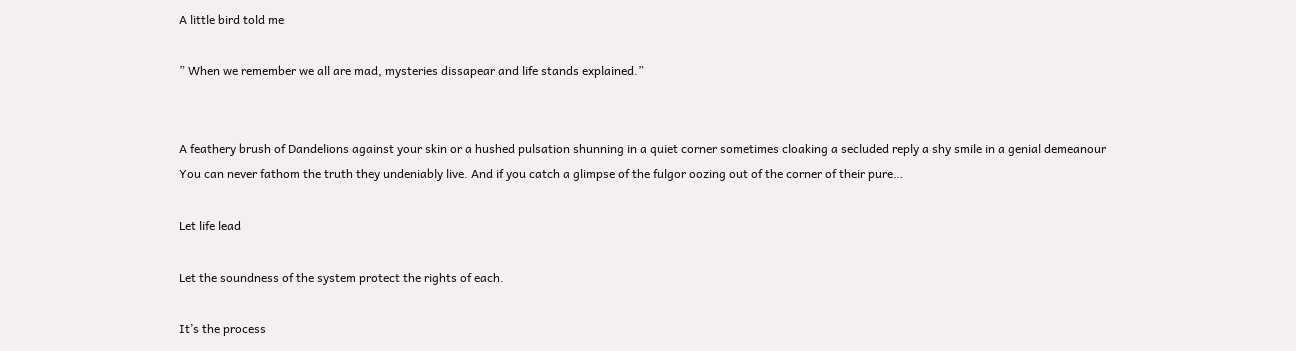A little bird told me

” When we remember we all are mad, mysteries dissapear and life stands explained.”


A feathery brush of Dandelions against your skin or a hushed pulsation shunning in a quiet corner sometimes cloaking a secluded reply a shy smile in a genial demeanour You can never fathom the truth they undeniably live. And if you catch a glimpse of the fulgor oozing out of the corner of their pure…

Let life lead

Let the soundness of the system protect the rights of each.

It’s the process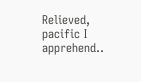Relieved, pacific I apprehend..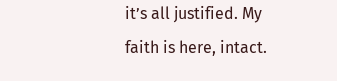it’s all justified. My faith is here, intact.